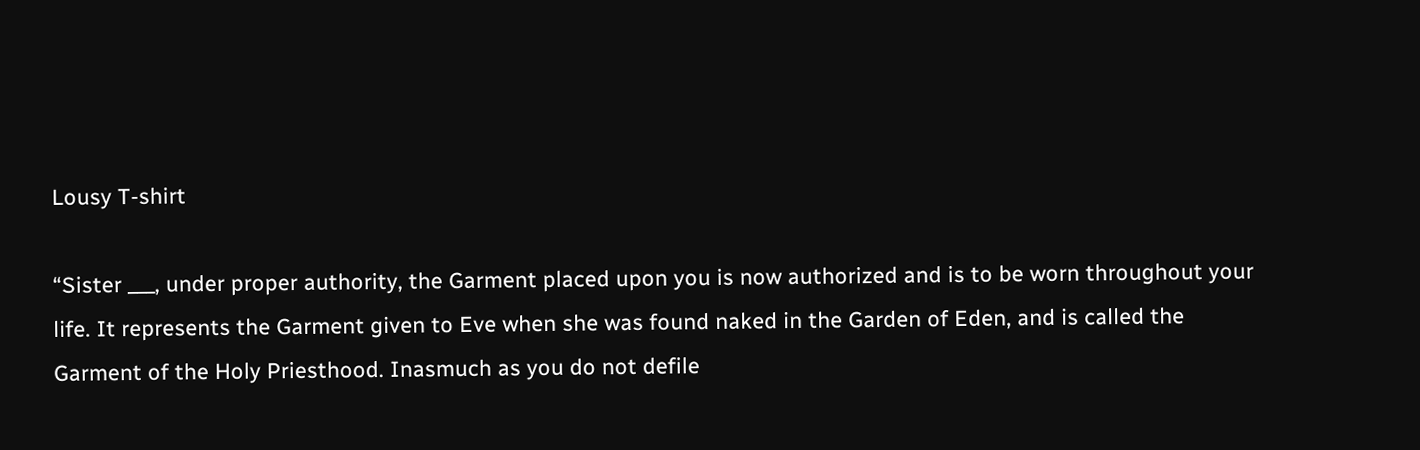Lousy T-shirt

“Sister ___, under proper authority, the Garment placed upon you is now authorized and is to be worn throughout your life. It represents the Garment given to Eve when she was found naked in the Garden of Eden, and is called the Garment of the Holy Priesthood. Inasmuch as you do not defile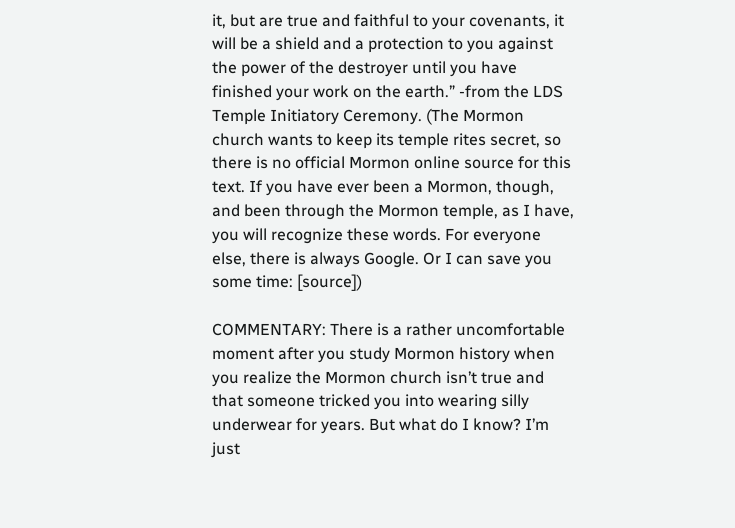it, but are true and faithful to your covenants, it will be a shield and a protection to you against the power of the destroyer until you have finished your work on the earth.” -from the LDS Temple Initiatory Ceremony. (The Mormon church wants to keep its temple rites secret, so there is no official Mormon online source for this text. If you have ever been a Mormon, though, and been through the Mormon temple, as I have, you will recognize these words. For everyone else, there is always Google. Or I can save you some time: [source])

COMMENTARY: There is a rather uncomfortable moment after you study Mormon history when you realize the Mormon church isn’t true and that someone tricked you into wearing silly underwear for years. But what do I know? I’m just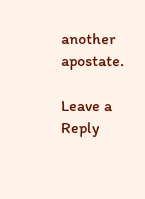another apostate.

Leave a Reply